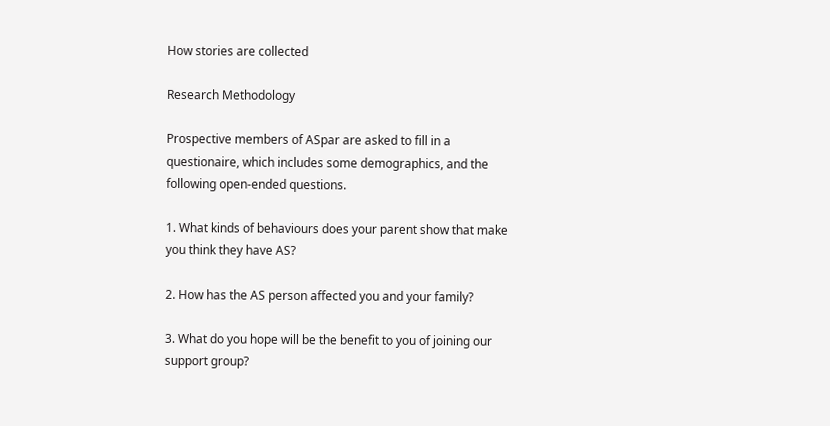How stories are collected

Research Methodology

Prospective members of ASpar are asked to fill in a questionaire, which includes some demographics, and the following open-ended questions.

1. What kinds of behaviours does your parent show that make you think they have AS?

2. How has the AS person affected you and your family?

3. What do you hope will be the benefit to you of joining our support group?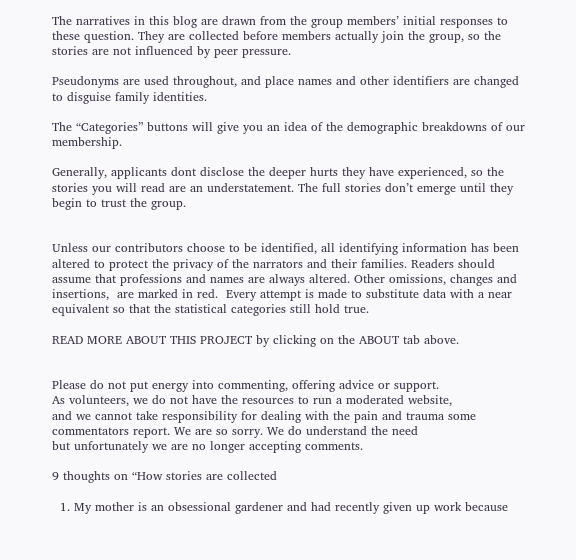The narratives in this blog are drawn from the group members’ initial responses to these question. They are collected before members actually join the group, so the stories are not influenced by peer pressure.

Pseudonyms are used throughout, and place names and other identifiers are changed to disguise family identities.

The “Categories” buttons will give you an idea of the demographic breakdowns of our membership.

Generally, applicants dont disclose the deeper hurts they have experienced, so the stories you will read are an understatement. The full stories don’t emerge until they begin to trust the group.


Unless our contributors choose to be identified, all identifying information has been altered to protect the privacy of the narrators and their families. Readers should assume that professions and names are always altered. Other omissions, changes and insertions,  are marked in red.  Every attempt is made to substitute data with a near equivalent so that the statistical categories still hold true.

READ MORE ABOUT THIS PROJECT by clicking on the ABOUT tab above.


Please do not put energy into commenting, offering advice or support.
As volunteers, we do not have the resources to run a moderated website,
and we cannot take responsibility for dealing with the pain and trauma some commentators report. We are so sorry. We do understand the need
but unfortunately we are no longer accepting comments.

9 thoughts on “How stories are collected

  1. My mother is an obsessional gardener and had recently given up work because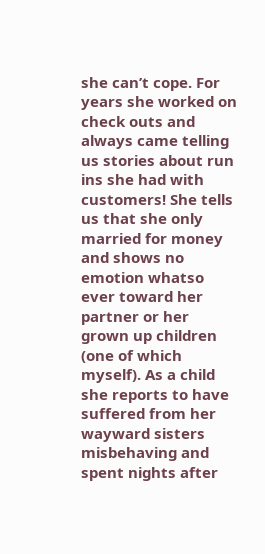she can’t cope. For years she worked on check outs and always came telling us stories about run ins she had with customers! She tells us that she only married for money and shows no emotion whatso ever toward her partner or her grown up children (one of which myself). As a child she reports to have suffered from her wayward sisters misbehaving and spent nights after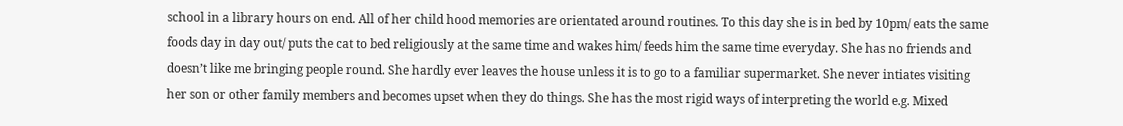school in a library hours on end. All of her child hood memories are orientated around routines. To this day she is in bed by 10pm/ eats the same foods day in day out/ puts the cat to bed religiously at the same time and wakes him/ feeds him the same time everyday. She has no friends and doesn’t like me bringing people round. She hardly ever leaves the house unless it is to go to a familiar supermarket. She never intiates visiting her son or other family members and becomes upset when they do things. She has the most rigid ways of interpreting the world e.g. Mixed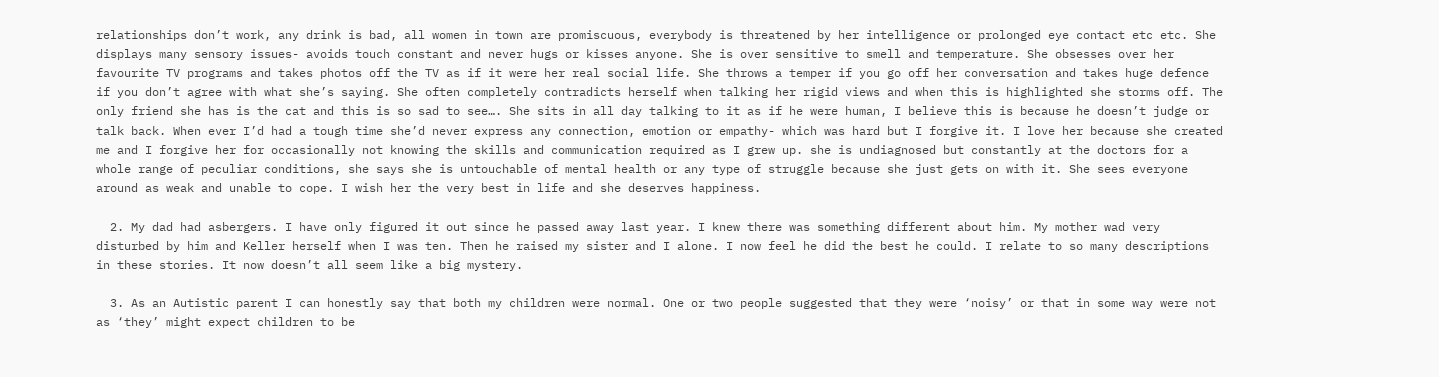relationships don’t work, any drink is bad, all women in town are promiscuous, everybody is threatened by her intelligence or prolonged eye contact etc etc. She displays many sensory issues- avoids touch constant and never hugs or kisses anyone. She is over sensitive to smell and temperature. She obsesses over her favourite TV programs and takes photos off the TV as if it were her real social life. She throws a temper if you go off her conversation and takes huge defence if you don’t agree with what she’s saying. She often completely contradicts herself when talking her rigid views and when this is highlighted she storms off. The only friend she has is the cat and this is so sad to see…. She sits in all day talking to it as if he were human, I believe this is because he doesn’t judge or talk back. When ever I’d had a tough time she’d never express any connection, emotion or empathy- which was hard but I forgive it. I love her because she created me and I forgive her for occasionally not knowing the skills and communication required as I grew up. she is undiagnosed but constantly at the doctors for a whole range of peculiar conditions, she says she is untouchable of mental health or any type of struggle because she just gets on with it. She sees everyone around as weak and unable to cope. I wish her the very best in life and she deserves happiness.

  2. My dad had asbergers. I have only figured it out since he passed away last year. I knew there was something different about him. My mother wad very disturbed by him and Keller herself when I was ten. Then he raised my sister and I alone. I now feel he did the best he could. I relate to so many descriptions in these stories. It now doesn’t all seem like a big mystery.

  3. As an Autistic parent I can honestly say that both my children were normal. One or two people suggested that they were ‘noisy’ or that in some way were not as ‘they’ might expect children to be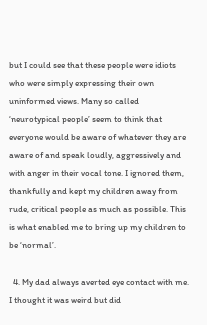but I could see that these people were idiots who were simply expressing their own uninformed views. Many so called ‘neurotypical people’ seem to think that everyone would be aware of whatever they are aware of and speak loudly, aggressively and with anger in their vocal tone. I ignored them, thankfully and kept my children away from rude, critical people as much as possible. This is what enabled me to bring up my children to be ‘normal’.

  4. My dad always averted eye contact with me. I thought it was weird but did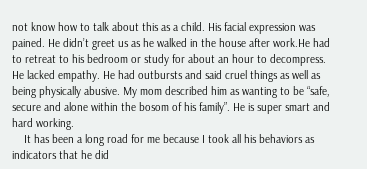not know how to talk about this as a child. His facial expression was pained. He didn’t greet us as he walked in the house after work.He had to retreat to his bedroom or study for about an hour to decompress. He lacked empathy. He had outbursts and said cruel things as well as being physically abusive. My mom described him as wanting to be “safe, secure and alone within the bosom of his family”. He is super smart and hard working.
    It has been a long road for me because I took all his behaviors as indicators that he did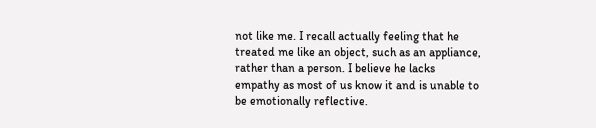not like me. I recall actually feeling that he treated me like an object, such as an appliance, rather than a person. I believe he lacks empathy as most of us know it and is unable to be emotionally reflective.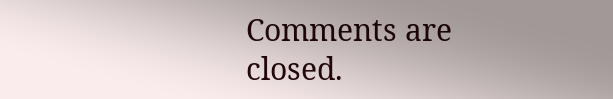Comments are closed.